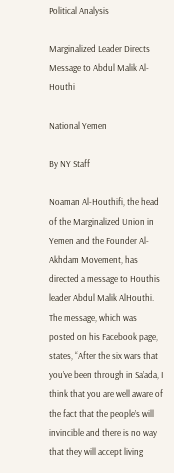Political Analysis

Marginalized Leader Directs Message to Abdul Malik Al-Houthi

National Yemen

By NY Staff

Noaman Al-Houthifi, the head of the Marginalized Union in Yemen and the Founder Al- Akhdam Movement, has directed a message to Houthis leader Abdul Malik AlHouthi. The message, which was posted on his Facebook page, states, “After the six wars that you’ve been through in Sa’ada, I think that you are well aware of the fact that the people’s will invincible and there is no way that they will accept living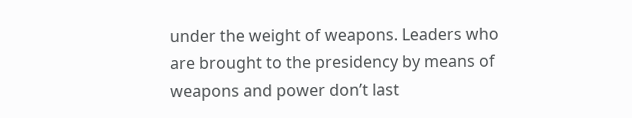under the weight of weapons. Leaders who are brought to the presidency by means of weapons and power don’t last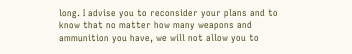long. I advise you to reconsider your plans and to know that no matter how many weapons and ammunition you have, we will not allow you to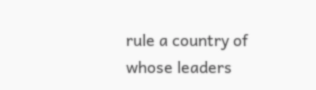rule a country of whose leaders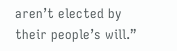aren’t elected by their people’s will.”